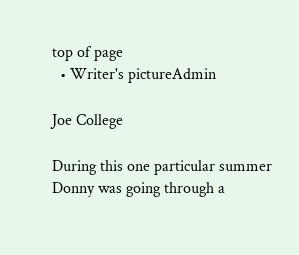top of page
  • Writer's pictureAdmin

Joe College

During this one particular summer Donny was going through a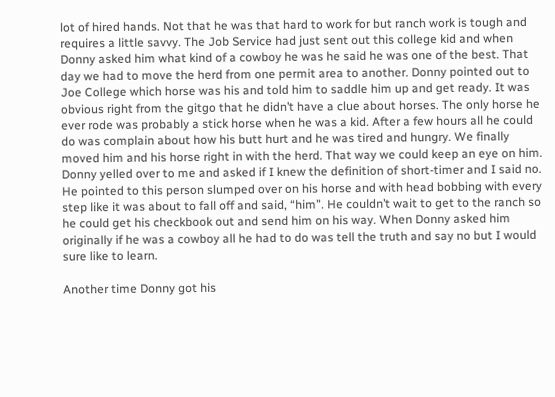lot of hired hands. Not that he was that hard to work for but ranch work is tough and requires a little savvy. The Job Service had just sent out this college kid and when Donny asked him what kind of a cowboy he was he said he was one of the best. That day we had to move the herd from one permit area to another. Donny pointed out to Joe College which horse was his and told him to saddle him up and get ready. It was obvious right from the gitgo that he didn’t have a clue about horses. The only horse he ever rode was probably a stick horse when he was a kid. After a few hours all he could do was complain about how his butt hurt and he was tired and hungry. We finally moved him and his horse right in with the herd. That way we could keep an eye on him. Donny yelled over to me and asked if I knew the definition of short-timer and I said no. He pointed to this person slumped over on his horse and with head bobbing with every step like it was about to fall off and said, “him”. He couldn’t wait to get to the ranch so he could get his checkbook out and send him on his way. When Donny asked him originally if he was a cowboy all he had to do was tell the truth and say no but I would sure like to learn.

Another time Donny got his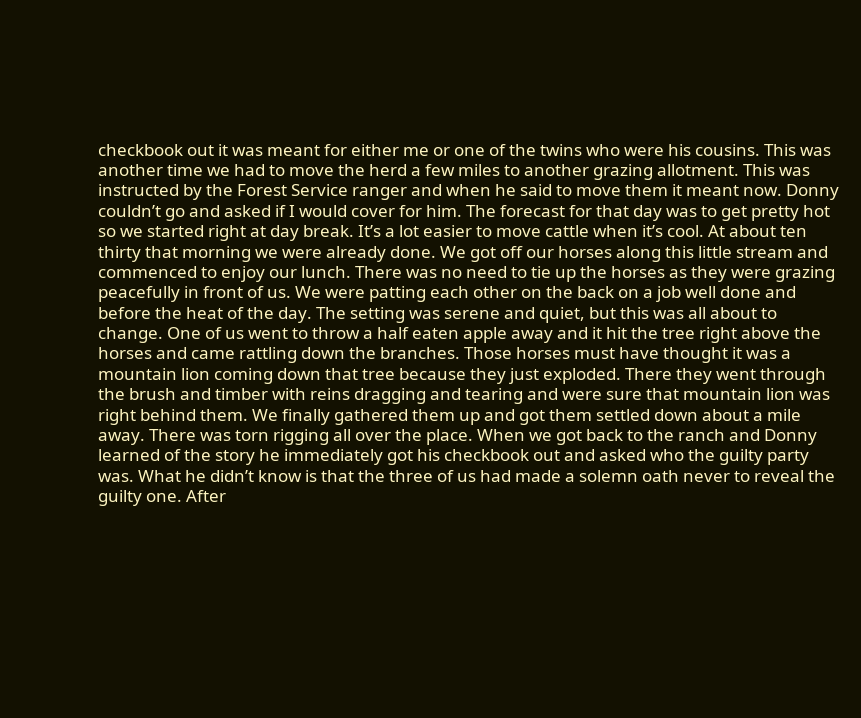checkbook out it was meant for either me or one of the twins who were his cousins. This was another time we had to move the herd a few miles to another grazing allotment. This was instructed by the Forest Service ranger and when he said to move them it meant now. Donny couldn’t go and asked if I would cover for him. The forecast for that day was to get pretty hot so we started right at day break. It’s a lot easier to move cattle when it’s cool. At about ten thirty that morning we were already done. We got off our horses along this little stream and commenced to enjoy our lunch. There was no need to tie up the horses as they were grazing peacefully in front of us. We were patting each other on the back on a job well done and before the heat of the day. The setting was serene and quiet, but this was all about to change. One of us went to throw a half eaten apple away and it hit the tree right above the horses and came rattling down the branches. Those horses must have thought it was a mountain lion coming down that tree because they just exploded. There they went through the brush and timber with reins dragging and tearing and were sure that mountain lion was right behind them. We finally gathered them up and got them settled down about a mile away. There was torn rigging all over the place. When we got back to the ranch and Donny learned of the story he immediately got his checkbook out and asked who the guilty party was. What he didn’t know is that the three of us had made a solemn oath never to reveal the guilty one. After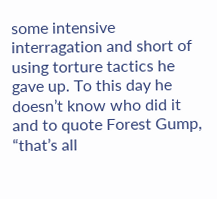some intensive interragation and short of using torture tactics he gave up. To this day he doesn’t know who did it and to quote Forest Gump, “that’s all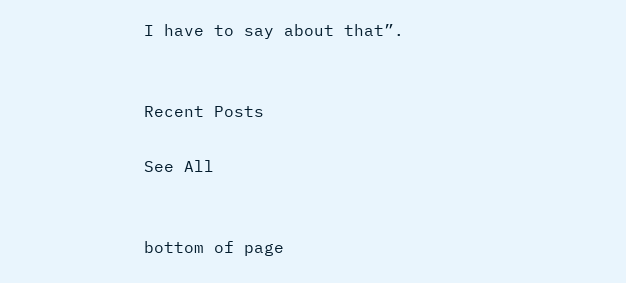I have to say about that”.


Recent Posts

See All


bottom of page